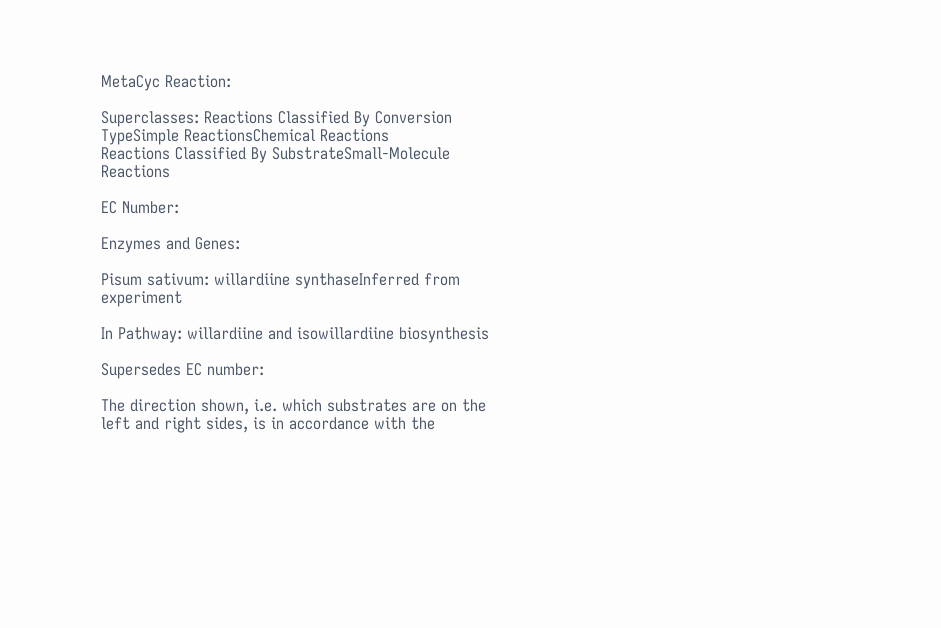MetaCyc Reaction:

Superclasses: Reactions Classified By Conversion TypeSimple ReactionsChemical Reactions
Reactions Classified By SubstrateSmall-Molecule Reactions

EC Number:

Enzymes and Genes:

Pisum sativum: willardiine synthaseInferred from experiment

In Pathway: willardiine and isowillardiine biosynthesis

Supersedes EC number:

The direction shown, i.e. which substrates are on the left and right sides, is in accordance with the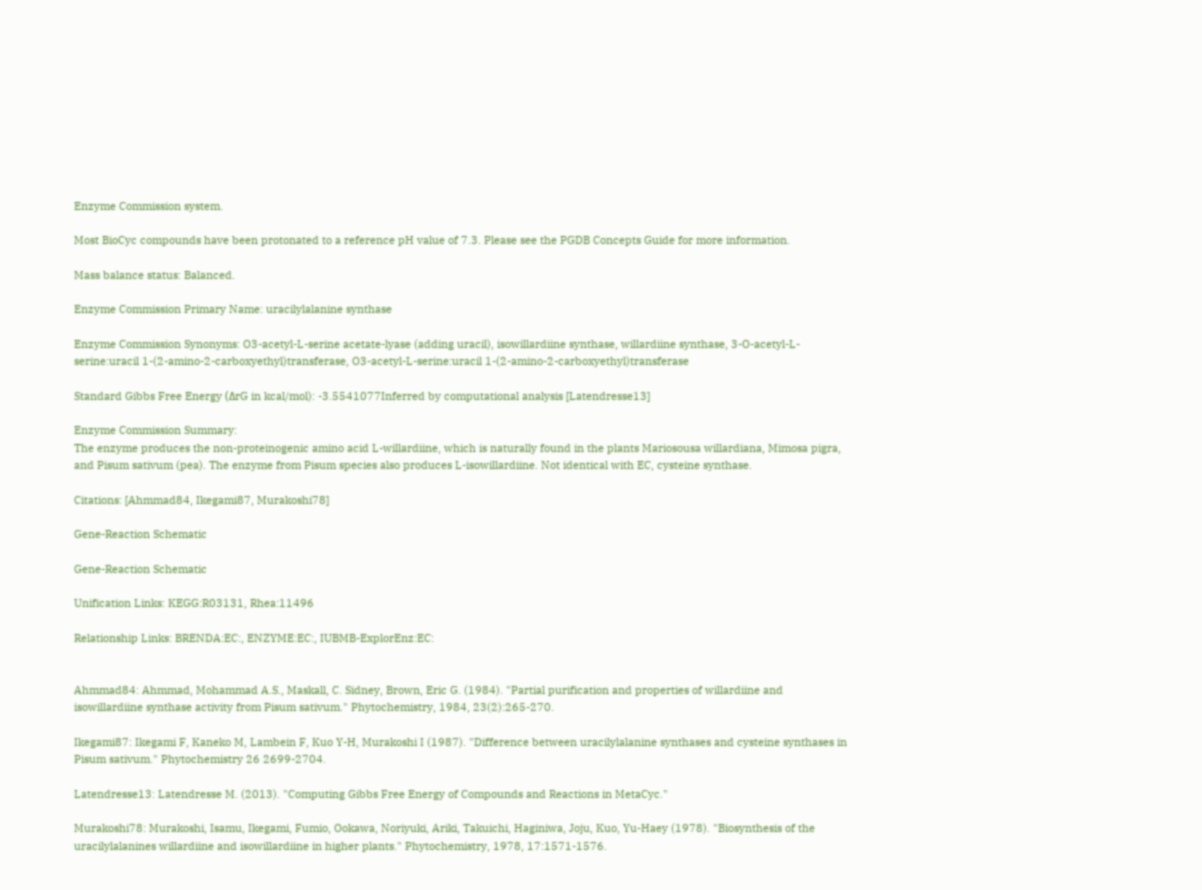Enzyme Commission system.

Most BioCyc compounds have been protonated to a reference pH value of 7.3. Please see the PGDB Concepts Guide for more information.

Mass balance status: Balanced.

Enzyme Commission Primary Name: uracilylalanine synthase

Enzyme Commission Synonyms: O3-acetyl-L-serine acetate-lyase (adding uracil), isowillardiine synthase, willardiine synthase, 3-O-acetyl-L-serine:uracil 1-(2-amino-2-carboxyethyl)transferase, O3-acetyl-L-serine:uracil 1-(2-amino-2-carboxyethyl)transferase

Standard Gibbs Free Energy (ΔrG in kcal/mol): -3.5541077Inferred by computational analysis [Latendresse13]

Enzyme Commission Summary:
The enzyme produces the non-proteinogenic amino acid L-willardiine, which is naturally found in the plants Mariosousa willardiana, Mimosa pigra, and Pisum sativum (pea). The enzyme from Pisum species also produces L-isowillardiine. Not identical with EC, cysteine synthase.

Citations: [Ahmmad84, Ikegami87, Murakoshi78]

Gene-Reaction Schematic

Gene-Reaction Schematic

Unification Links: KEGG:R03131, Rhea:11496

Relationship Links: BRENDA:EC:, ENZYME:EC:, IUBMB-ExplorEnz:EC:


Ahmmad84: Ahmmad, Mohammad A.S., Maskall, C. Sidney, Brown, Eric G. (1984). "Partial purification and properties of willardiine and isowillardiine synthase activity from Pisum sativum." Phytochemistry, 1984, 23(2):265-270.

Ikegami87: Ikegami F, Kaneko M, Lambein F, Kuo Y-H, Murakoshi I (1987). "Difference between uracilylalanine synthases and cysteine synthases in Pisum sativum." Phytochemistry 26 2699-2704.

Latendresse13: Latendresse M. (2013). "Computing Gibbs Free Energy of Compounds and Reactions in MetaCyc."

Murakoshi78: Murakoshi, Isamu, Ikegami, Fumio, Ookawa, Noriyuki, Ariki, Takuichi, Haginiwa, Joju, Kuo, Yu-Haey (1978). "Biosynthesis of the uracilylalanines willardiine and isowillardiine in higher plants." Phytochemistry, 1978, 17:1571-1576.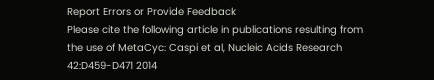Report Errors or Provide Feedback
Please cite the following article in publications resulting from the use of MetaCyc: Caspi et al, Nucleic Acids Research 42:D459-D471 2014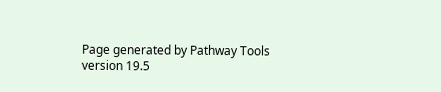Page generated by Pathway Tools version 19.5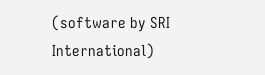(software by SRI International)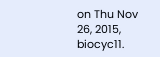on Thu Nov 26, 2015, biocyc11.